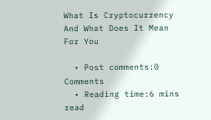What Is Cryptocurrency And What Does It Mean For You

  • Post comments:0 Comments
  • Reading time:6 mins read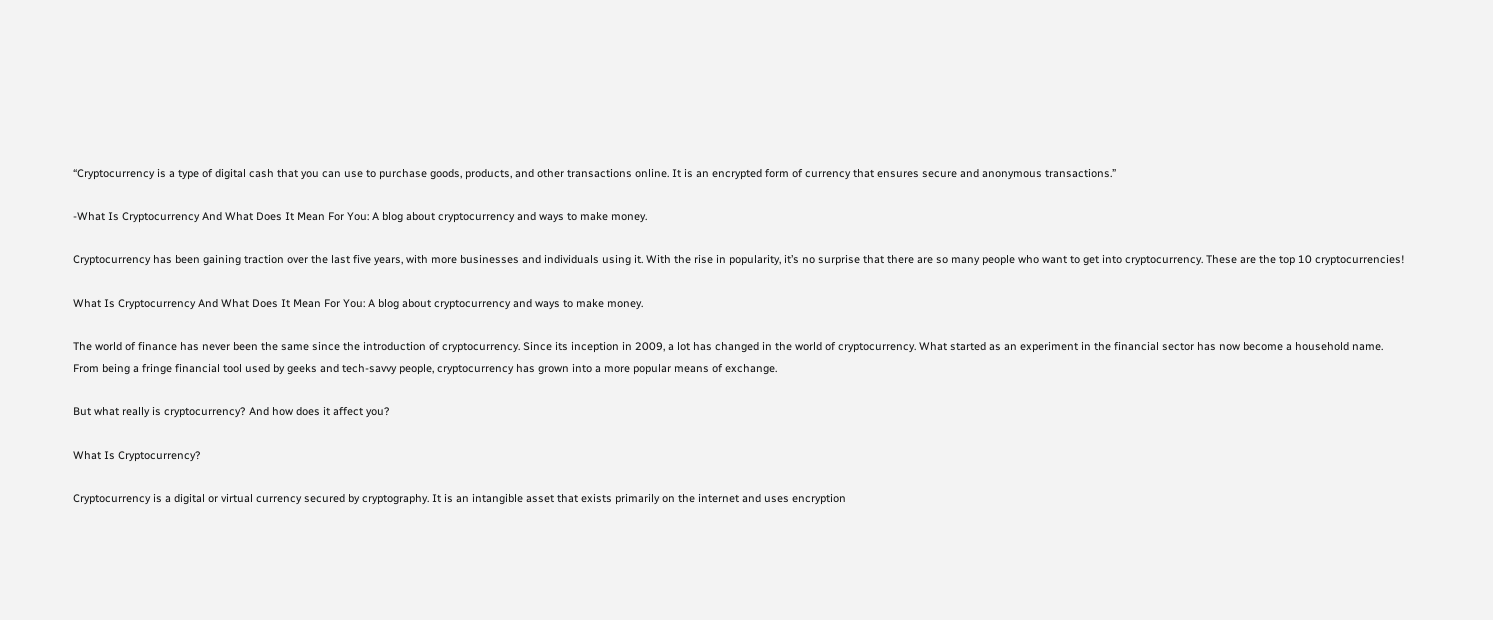“Cryptocurrency is a type of digital cash that you can use to purchase goods, products, and other transactions online. It is an encrypted form of currency that ensures secure and anonymous transactions.”

-What Is Cryptocurrency And What Does It Mean For You: A blog about cryptocurrency and ways to make money.

Cryptocurrency has been gaining traction over the last five years, with more businesses and individuals using it. With the rise in popularity, it’s no surprise that there are so many people who want to get into cryptocurrency. These are the top 10 cryptocurrencies!

What Is Cryptocurrency And What Does It Mean For You: A blog about cryptocurrency and ways to make money.

The world of finance has never been the same since the introduction of cryptocurrency. Since its inception in 2009, a lot has changed in the world of cryptocurrency. What started as an experiment in the financial sector has now become a household name. From being a fringe financial tool used by geeks and tech-savvy people, cryptocurrency has grown into a more popular means of exchange.

But what really is cryptocurrency? And how does it affect you?

What Is Cryptocurrency?

Cryptocurrency is a digital or virtual currency secured by cryptography. It is an intangible asset that exists primarily on the internet and uses encryption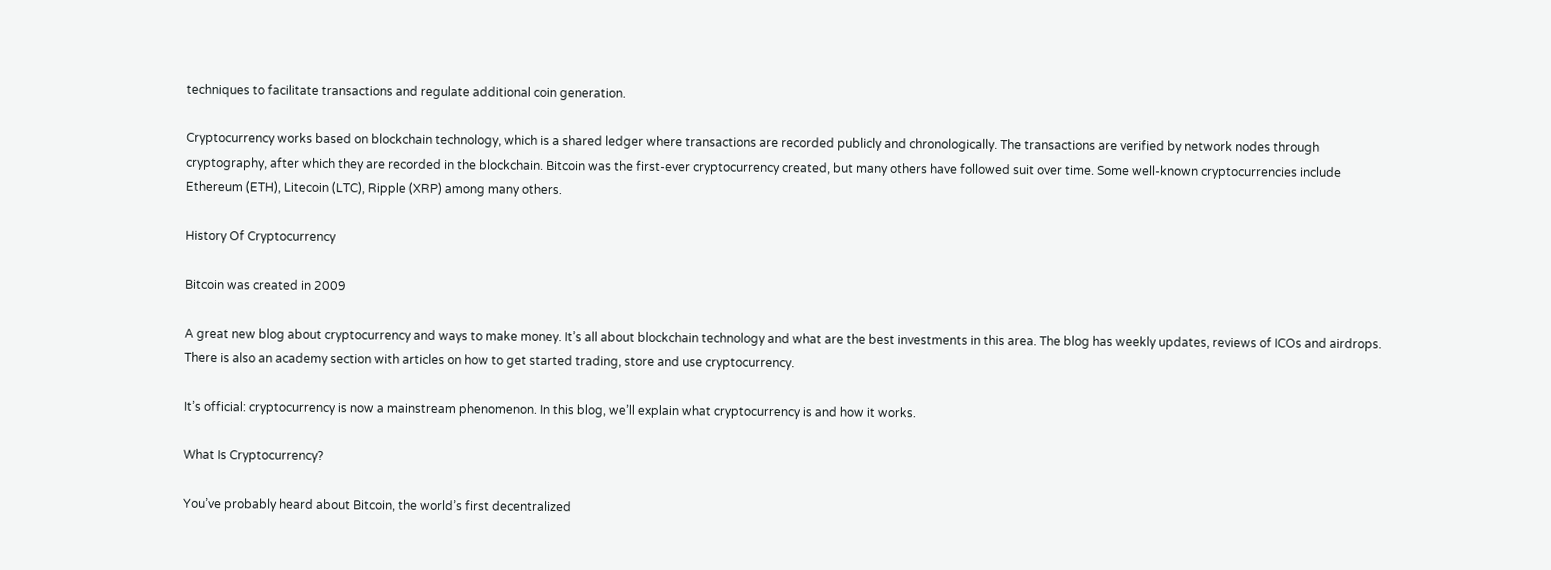techniques to facilitate transactions and regulate additional coin generation.

Cryptocurrency works based on blockchain technology, which is a shared ledger where transactions are recorded publicly and chronologically. The transactions are verified by network nodes through cryptography, after which they are recorded in the blockchain. Bitcoin was the first-ever cryptocurrency created, but many others have followed suit over time. Some well-known cryptocurrencies include Ethereum (ETH), Litecoin (LTC), Ripple (XRP) among many others.

History Of Cryptocurrency

Bitcoin was created in 2009

A great new blog about cryptocurrency and ways to make money. It’s all about blockchain technology and what are the best investments in this area. The blog has weekly updates, reviews of ICOs and airdrops. There is also an academy section with articles on how to get started trading, store and use cryptocurrency.

It’s official: cryptocurrency is now a mainstream phenomenon. In this blog, we’ll explain what cryptocurrency is and how it works.

What Is Cryptocurrency?

You’ve probably heard about Bitcoin, the world’s first decentralized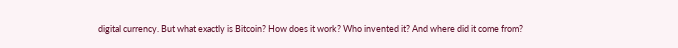digital currency. But what exactly is Bitcoin? How does it work? Who invented it? And where did it come from?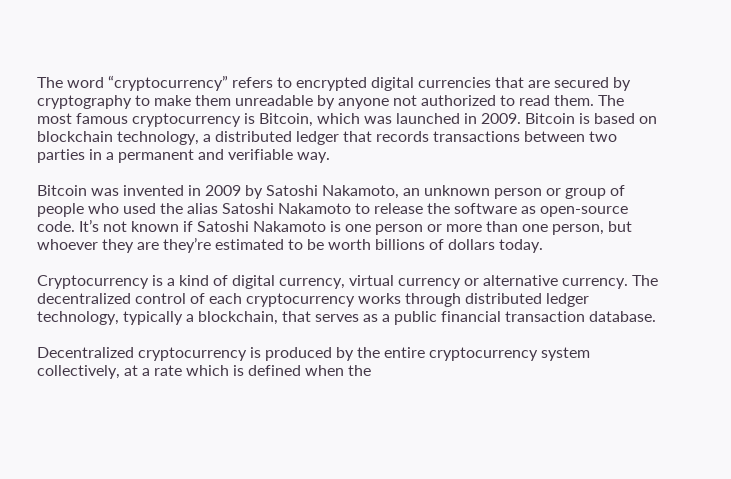The word “cryptocurrency” refers to encrypted digital currencies that are secured by cryptography to make them unreadable by anyone not authorized to read them. The most famous cryptocurrency is Bitcoin, which was launched in 2009. Bitcoin is based on blockchain technology, a distributed ledger that records transactions between two parties in a permanent and verifiable way.

Bitcoin was invented in 2009 by Satoshi Nakamoto, an unknown person or group of people who used the alias Satoshi Nakamoto to release the software as open-source code. It’s not known if Satoshi Nakamoto is one person or more than one person, but whoever they are they’re estimated to be worth billions of dollars today.

Cryptocurrency is a kind of digital currency, virtual currency or alternative currency. The decentralized control of each cryptocurrency works through distributed ledger technology, typically a blockchain, that serves as a public financial transaction database.

Decentralized cryptocurrency is produced by the entire cryptocurrency system collectively, at a rate which is defined when the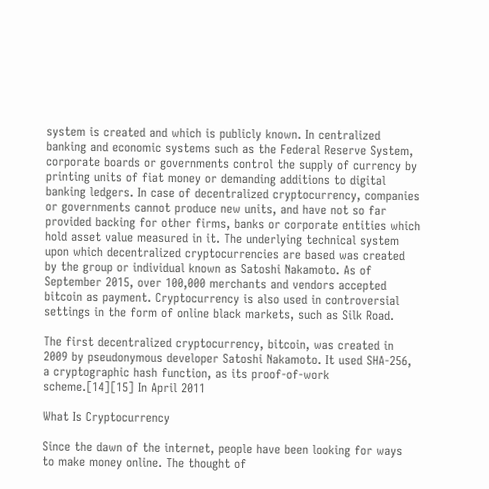system is created and which is publicly known. In centralized banking and economic systems such as the Federal Reserve System, corporate boards or governments control the supply of currency by printing units of fiat money or demanding additions to digital banking ledgers. In case of decentralized cryptocurrency, companies or governments cannot produce new units, and have not so far provided backing for other firms, banks or corporate entities which hold asset value measured in it. The underlying technical system upon which decentralized cryptocurrencies are based was created by the group or individual known as Satoshi Nakamoto. As of September 2015, over 100,000 merchants and vendors accepted bitcoin as payment. Cryptocurrency is also used in controversial settings in the form of online black markets, such as Silk Road.

The first decentralized cryptocurrency, bitcoin, was created in 2009 by pseudonymous developer Satoshi Nakamoto. It used SHA-256, a cryptographic hash function, as its proof-of-work scheme.[14][15] In April 2011

What Is Cryptocurrency

Since the dawn of the internet, people have been looking for ways to make money online. The thought of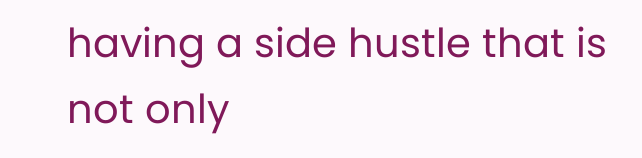having a side hustle that is not only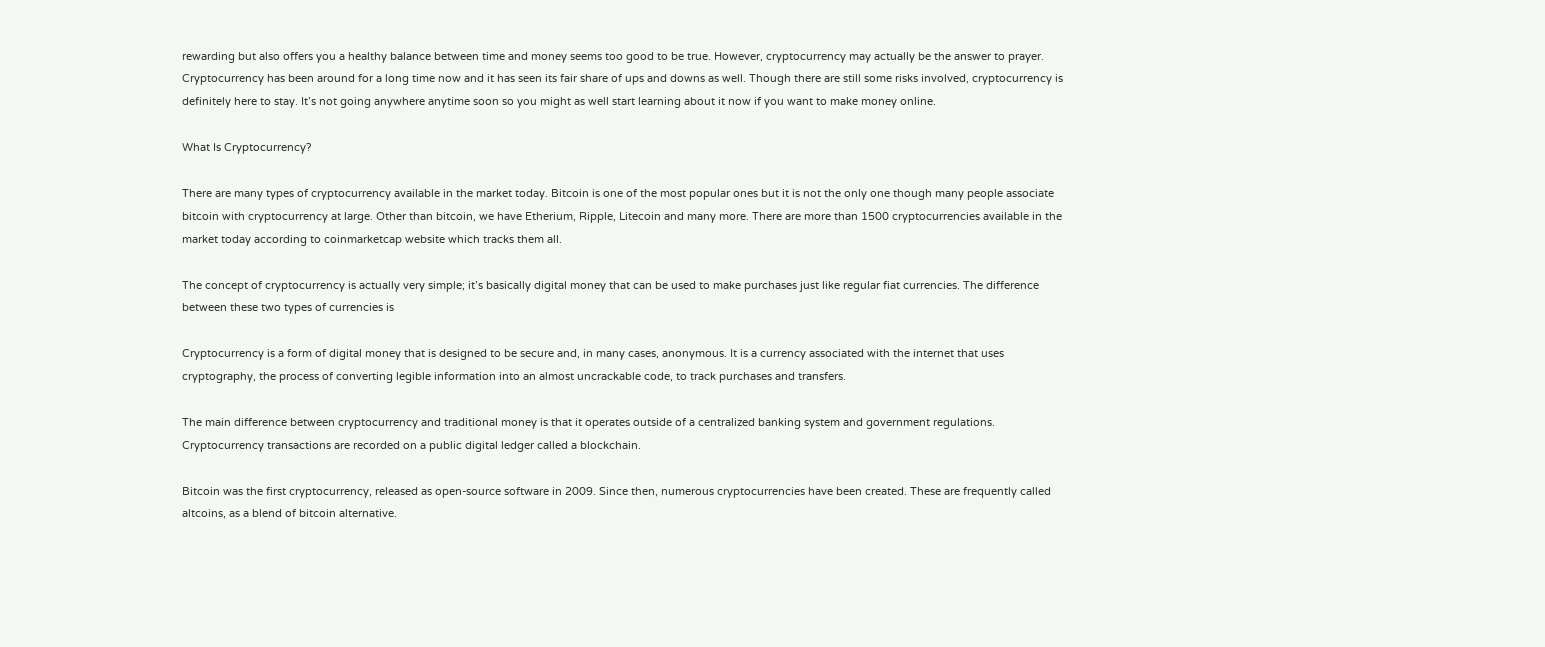rewarding but also offers you a healthy balance between time and money seems too good to be true. However, cryptocurrency may actually be the answer to prayer. Cryptocurrency has been around for a long time now and it has seen its fair share of ups and downs as well. Though there are still some risks involved, cryptocurrency is definitely here to stay. It’s not going anywhere anytime soon so you might as well start learning about it now if you want to make money online.

What Is Cryptocurrency?

There are many types of cryptocurrency available in the market today. Bitcoin is one of the most popular ones but it is not the only one though many people associate bitcoin with cryptocurrency at large. Other than bitcoin, we have Etherium, Ripple, Litecoin and many more. There are more than 1500 cryptocurrencies available in the market today according to coinmarketcap website which tracks them all.

The concept of cryptocurrency is actually very simple; it’s basically digital money that can be used to make purchases just like regular fiat currencies. The difference between these two types of currencies is

Cryptocurrency is a form of digital money that is designed to be secure and, in many cases, anonymous. It is a currency associated with the internet that uses cryptography, the process of converting legible information into an almost uncrackable code, to track purchases and transfers.

The main difference between cryptocurrency and traditional money is that it operates outside of a centralized banking system and government regulations. Cryptocurrency transactions are recorded on a public digital ledger called a blockchain.

Bitcoin was the first cryptocurrency, released as open-source software in 2009. Since then, numerous cryptocurrencies have been created. These are frequently called altcoins, as a blend of bitcoin alternative.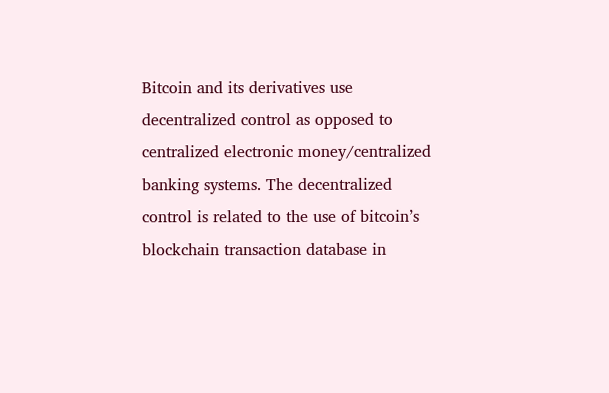Bitcoin and its derivatives use decentralized control as opposed to centralized electronic money/centralized banking systems. The decentralized control is related to the use of bitcoin’s blockchain transaction database in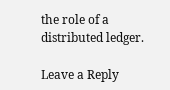the role of a distributed ledger.

Leave a Reply